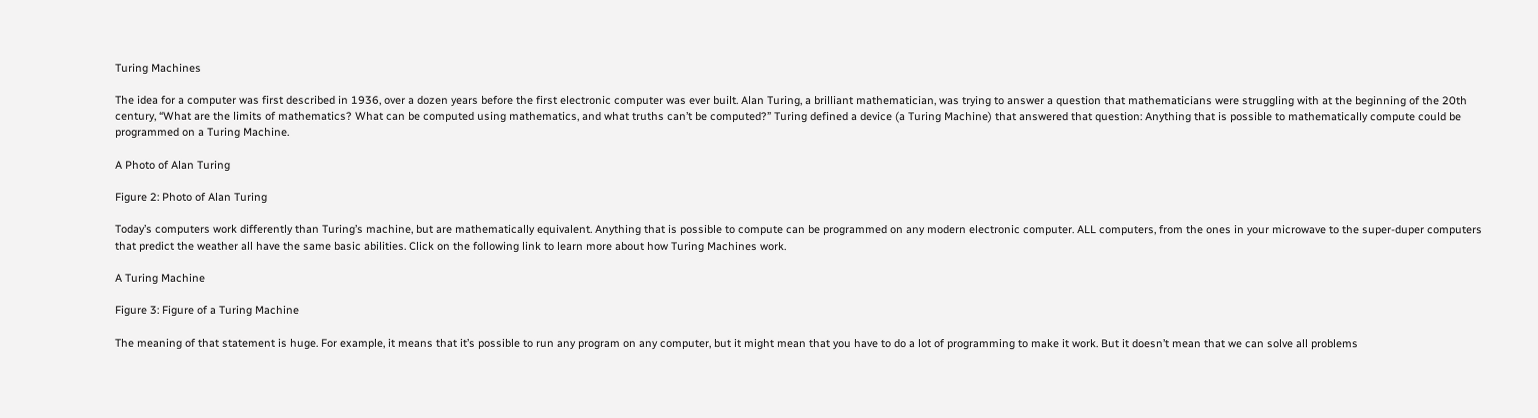Turing Machines

The idea for a computer was first described in 1936, over a dozen years before the first electronic computer was ever built. Alan Turing, a brilliant mathematician, was trying to answer a question that mathematicians were struggling with at the beginning of the 20th century, “What are the limits of mathematics? What can be computed using mathematics, and what truths can’t be computed?” Turing defined a device (a Turing Machine) that answered that question: Anything that is possible to mathematically compute could be programmed on a Turing Machine.

A Photo of Alan Turing

Figure 2: Photo of Alan Turing

Today’s computers work differently than Turing’s machine, but are mathematically equivalent. Anything that is possible to compute can be programmed on any modern electronic computer. ALL computers, from the ones in your microwave to the super-duper computers that predict the weather all have the same basic abilities. Click on the following link to learn more about how Turing Machines work.

A Turing Machine

Figure 3: Figure of a Turing Machine

The meaning of that statement is huge. For example, it means that it’s possible to run any program on any computer, but it might mean that you have to do a lot of programming to make it work. But it doesn’t mean that we can solve all problems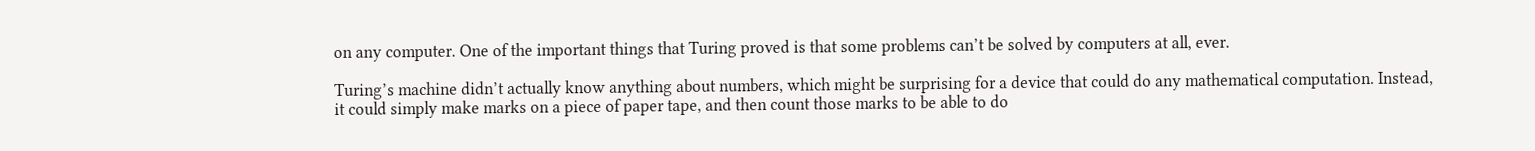on any computer. One of the important things that Turing proved is that some problems can’t be solved by computers at all, ever.

Turing’s machine didn’t actually know anything about numbers, which might be surprising for a device that could do any mathematical computation. Instead, it could simply make marks on a piece of paper tape, and then count those marks to be able to do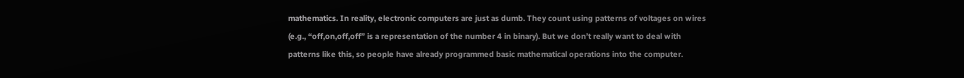mathematics. In reality, electronic computers are just as dumb. They count using patterns of voltages on wires (e.g., “off,on,off,off” is a representation of the number 4 in binary). But we don’t really want to deal with patterns like this, so people have already programmed basic mathematical operations into the computer.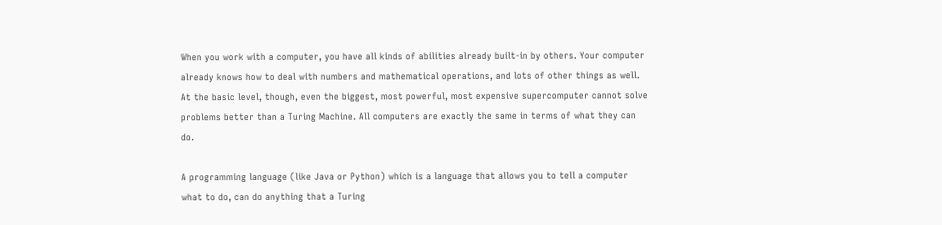When you work with a computer, you have all kinds of abilities already built-in by others. Your computer already knows how to deal with numbers and mathematical operations, and lots of other things as well. At the basic level, though, even the biggest, most powerful, most expensive supercomputer cannot solve problems better than a Turing Machine. All computers are exactly the same in terms of what they can do.

A programming language (like Java or Python) which is a language that allows you to tell a computer what to do, can do anything that a Turing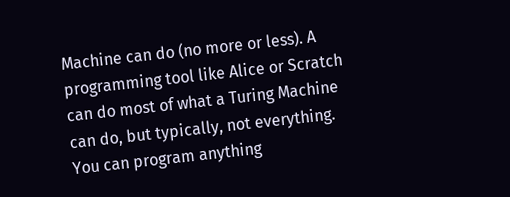Machine can do (no more or less). A programming tool like Alice or Scratch can do most of what a Turing Machine can do, but typically, not everything. You can program anything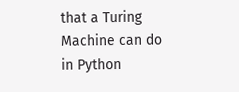that a Turing Machine can do in Python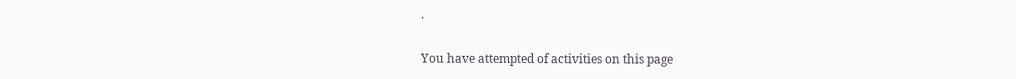.

You have attempted of activities on this page